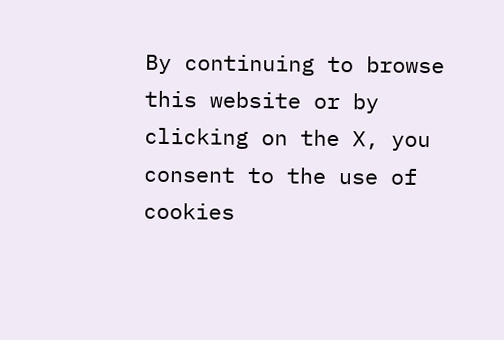By continuing to browse this website or by clicking on the X, you consent to the use of cookies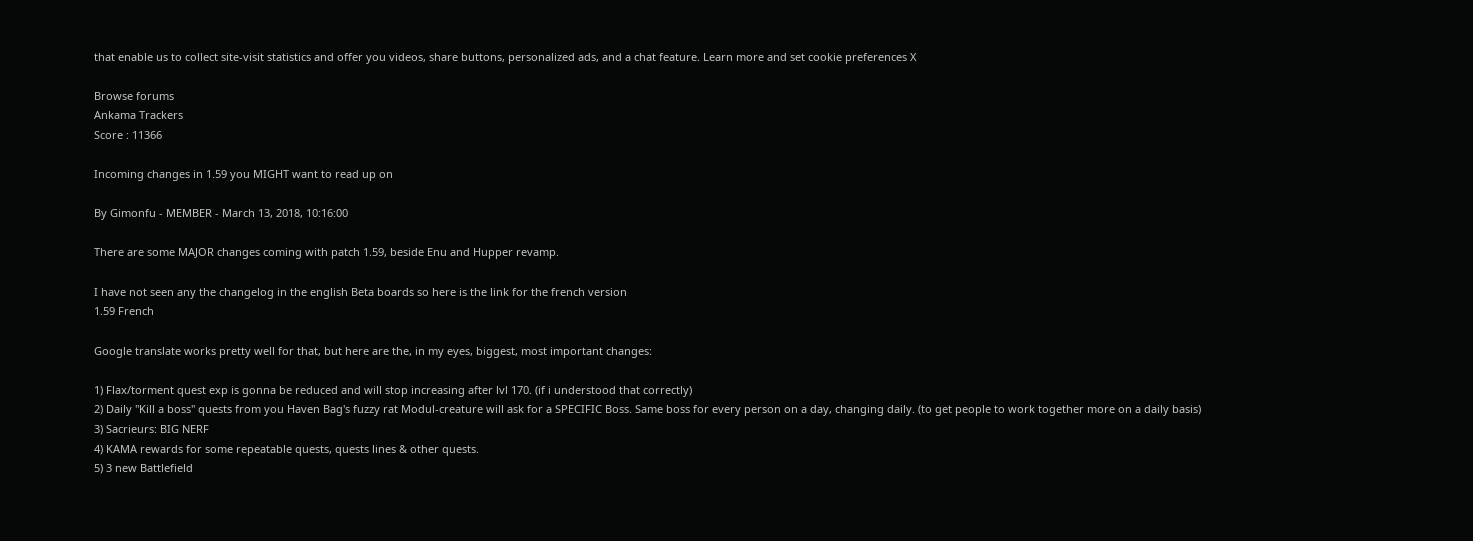that enable us to collect site-visit statistics and offer you videos, share buttons, personalized ads, and a chat feature. Learn more and set cookie preferences X

Browse forums
Ankama Trackers
Score : 11366

Incoming changes in 1.59 you MIGHT want to read up on

By Gimonfu - MEMBER - March 13, 2018, 10:16:00

There are some MAJOR changes coming with patch 1.59, beside Enu and Hupper revamp.

I have not seen any the changelog in the english Beta boards so here is the link for the french version
1.59 French

Google translate works pretty well for that, but here are the, in my eyes, biggest, most important changes:

1) Flax/torment quest exp is gonna be reduced and will stop increasing after lvl 170. (if i understood that correctly)
2) Daily "Kill a boss" quests from you Haven Bag's fuzzy rat Modul-creature will ask for a SPECIFIC Boss. Same boss for every person on a day, changing daily. (to get people to work together more on a daily basis)
3) Sacrieurs: BIG NERF
4) KAMA rewards for some repeatable quests, quests lines & other quests.
5) 3 new Battlefield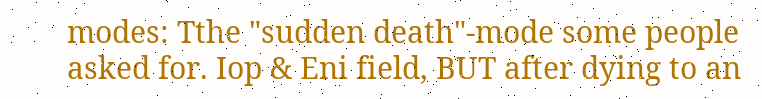modes: Tthe "sudden death"-mode some people asked for. Iop & Eni field, BUT after dying to an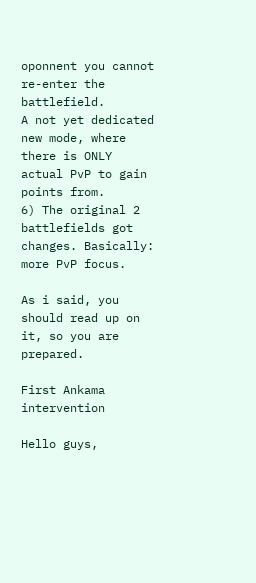oponnent you cannot re-enter the battlefield.
A not yet dedicated new mode, where there is ONLY actual PvP to gain points from.
6) The original 2 battlefields got changes. Basically: more PvP focus.

As i said, you should read up on it, so you are prepared.

First Ankama intervention

Hello guys,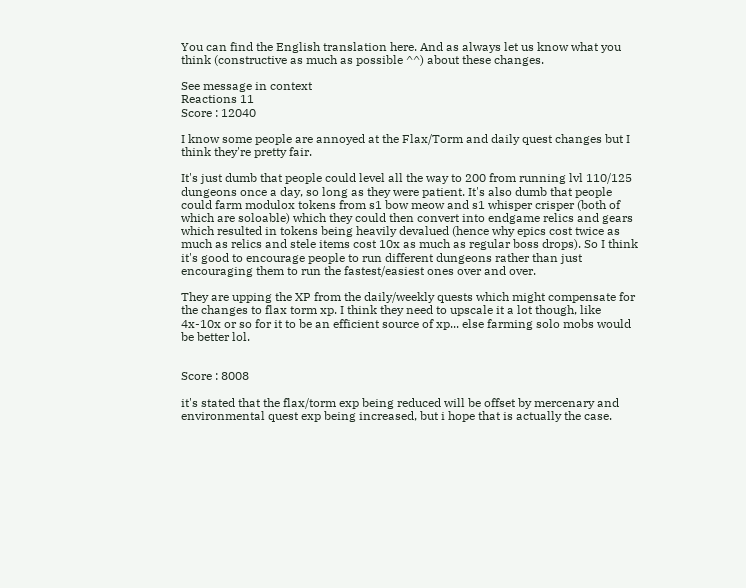You can find the English translation here. And as always let us know what you think (constructive as much as possible ^^) about these changes.

See message in context
Reactions 11
Score : 12040

I know some people are annoyed at the Flax/Torm and daily quest changes but I think they're pretty fair.

It's just dumb that people could level all the way to 200 from running lvl 110/125 dungeons once a day, so long as they were patient. It's also dumb that people could farm modulox tokens from s1 bow meow and s1 whisper crisper (both of which are soloable) which they could then convert into endgame relics and gears which resulted in tokens being heavily devalued (hence why epics cost twice as much as relics and stele items cost 10x as much as regular boss drops). So I think it's good to encourage people to run different dungeons rather than just encouraging them to run the fastest/easiest ones over and over.

They are upping the XP from the daily/weekly quests which might compensate for the changes to flax torm xp. I think they need to upscale it a lot though, like 4x-10x or so for it to be an efficient source of xp... else farming solo mobs would be better lol.


Score : 8008

it's stated that the flax/torm exp being reduced will be offset by mercenary and environmental quest exp being increased, but i hope that is actually the case.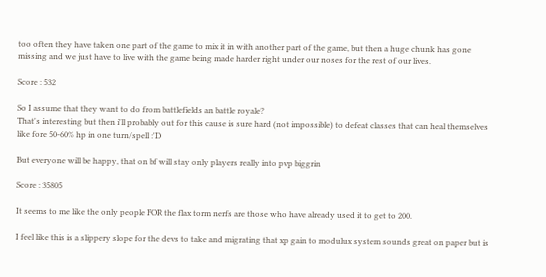too often they have taken one part of the game to mix it in with another part of the game, but then a huge chunk has gone missing and we just have to live with the game being made harder right under our noses for the rest of our lives.

Score : 532

So I assume that they want to do from battlefields an battle royale?
That's interesting but then i'll probably out for this cause is sure hard (not impossible) to defeat classes that can heal themselves like fore 50-60% hp in one turn/spell :'D

But everyone will be happy, that on bf will stay only players really into pvp biggrin

Score : 35805

It seems to me like the only people FOR the flax torm nerfs are those who have already used it to get to 200.

I feel like this is a slippery slope for the devs to take and migrating that xp gain to modulux system sounds great on paper but is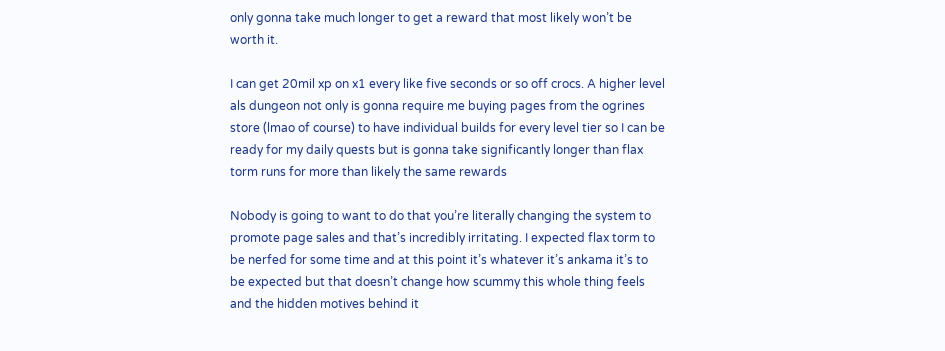only gonna take much longer to get a reward that most likely won’t be worth it.

I can get 20mil xp on x1 every like five seconds or so off crocs. A higher level als dungeon not only is gonna require me buying pages from the ogrines store (lmao of course) to have individual builds for every level tier so I can be ready for my daily quests but is gonna take significantly longer than flax torm runs for more than likely the same rewards

Nobody is going to want to do that you’re literally changing the system to promote page sales and that’s incredibly irritating. I expected flax torm to be nerfed for some time and at this point it’s whatever it’s ankama it’s to be expected but that doesn’t change how scummy this whole thing feels and the hidden motives behind it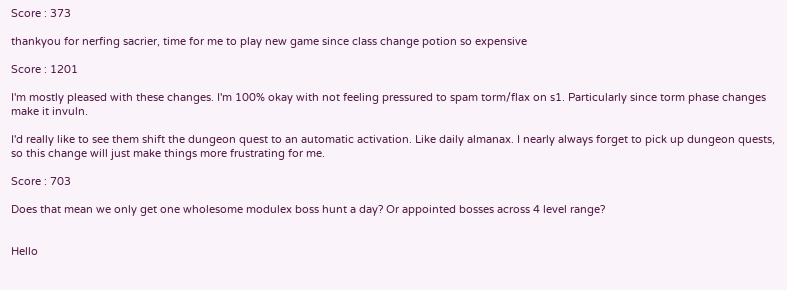Score : 373

thankyou for nerfing sacrier, time for me to play new game since class change potion so expensive

Score : 1201

I'm mostly pleased with these changes. I'm 100% okay with not feeling pressured to spam torm/flax on s1. Particularly since torm phase changes make it invuln.

I'd really like to see them shift the dungeon quest to an automatic activation. Like daily almanax. I nearly always forget to pick up dungeon quests, so this change will just make things more frustrating for me.

Score : 703

Does that mean we only get one wholesome modulex boss hunt a day? Or appointed bosses across 4 level range?


Hello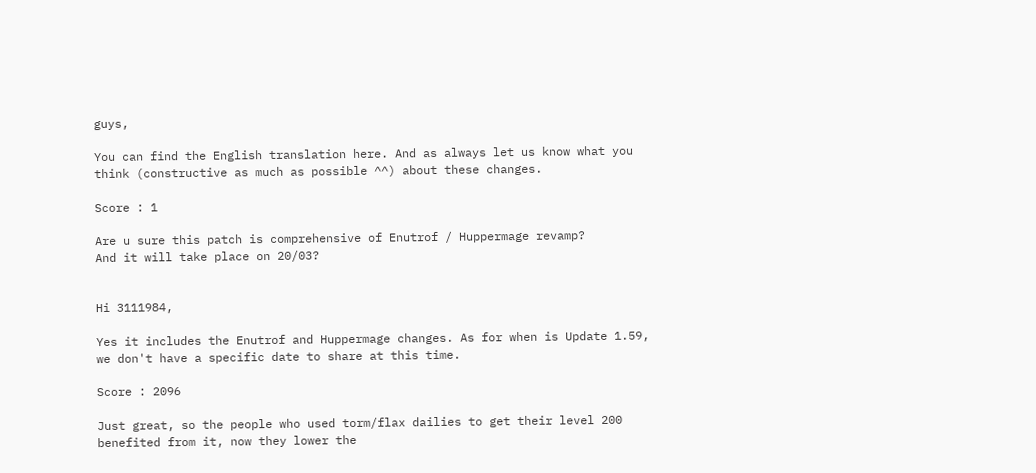guys,

You can find the English translation here. And as always let us know what you think (constructive as much as possible ^^) about these changes.

Score : 1

Are u sure this patch is comprehensive of Enutrof / Huppermage revamp?
And it will take place on 20/03?


Hi 3111984,

Yes it includes the Enutrof and Huppermage changes. As for when is Update 1.59, we don't have a specific date to share at this time.

Score : 2096

Just great, so the people who used torm/flax dailies to get their level 200 benefited from it, now they lower the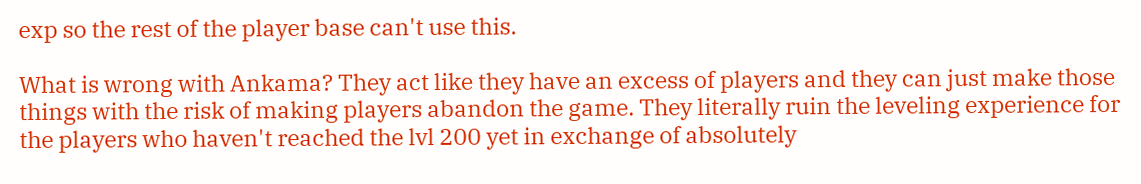exp so the rest of the player base can't use this.

What is wrong with Ankama? They act like they have an excess of players and they can just make those things with the risk of making players abandon the game. They literally ruin the leveling experience for the players who haven't reached the lvl 200 yet in exchange of absolutely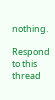nothing.

Respond to this thread